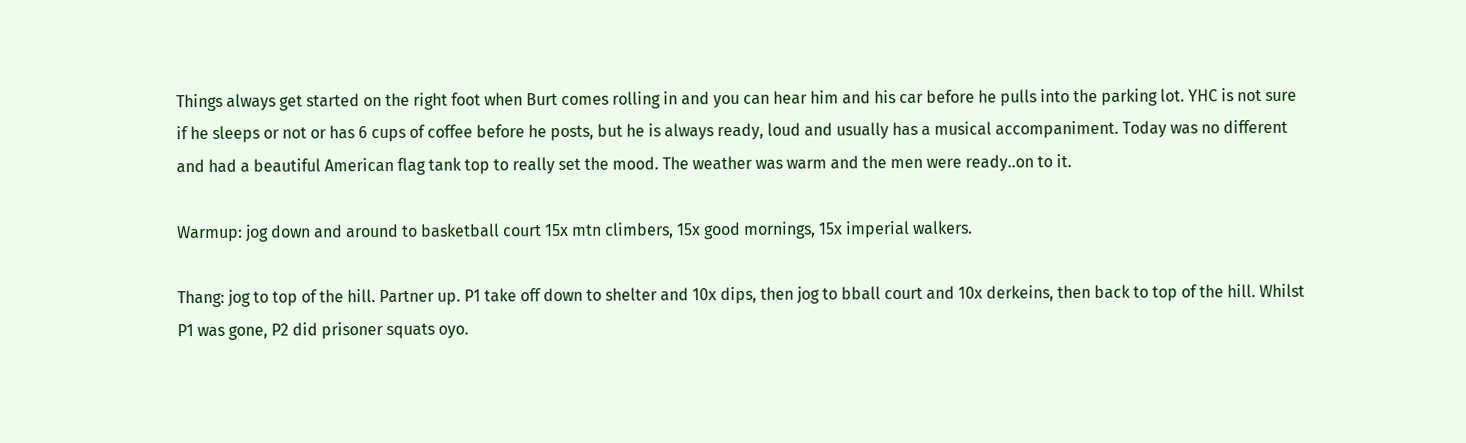Things always get started on the right foot when Burt comes rolling in and you can hear him and his car before he pulls into the parking lot. YHC is not sure if he sleeps or not or has 6 cups of coffee before he posts, but he is always ready, loud and usually has a musical accompaniment. Today was no different and had a beautiful American flag tank top to really set the mood. The weather was warm and the men were ready..on to it.

Warmup: jog down and around to basketball court 15x mtn climbers, 15x good mornings, 15x imperial walkers.

Thang: jog to top of the hill. Partner up. P1 take off down to shelter and 10x dips, then jog to bball court and 10x derkeins, then back to top of the hill. Whilst P1 was gone, P2 did prisoner squats oyo.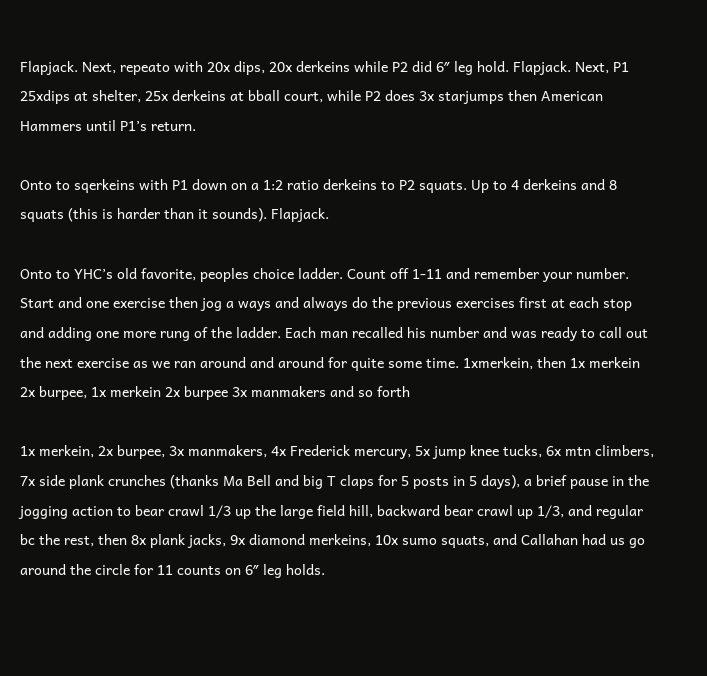Flapjack. Next, repeato with 20x dips, 20x derkeins while P2 did 6″ leg hold. Flapjack. Next, P1 25xdips at shelter, 25x derkeins at bball court, while P2 does 3x starjumps then American Hammers until P1’s return.

Onto to sqerkeins with P1 down on a 1:2 ratio derkeins to P2 squats. Up to 4 derkeins and 8 squats (this is harder than it sounds). Flapjack.

Onto to YHC’s old favorite, peoples choice ladder. Count off 1-11 and remember your number. Start and one exercise then jog a ways and always do the previous exercises first at each stop and adding one more rung of the ladder. Each man recalled his number and was ready to call out the next exercise as we ran around and around for quite some time. 1xmerkein, then 1x merkein 2x burpee, 1x merkein 2x burpee 3x manmakers and so forth

1x merkein, 2x burpee, 3x manmakers, 4x Frederick mercury, 5x jump knee tucks, 6x mtn climbers, 7x side plank crunches (thanks Ma Bell and big T claps for 5 posts in 5 days), a brief pause in the jogging action to bear crawl 1/3 up the large field hill, backward bear crawl up 1/3, and regular bc the rest, then 8x plank jacks, 9x diamond merkeins, 10x sumo squats, and Callahan had us go around the circle for 11 counts on 6″ leg holds.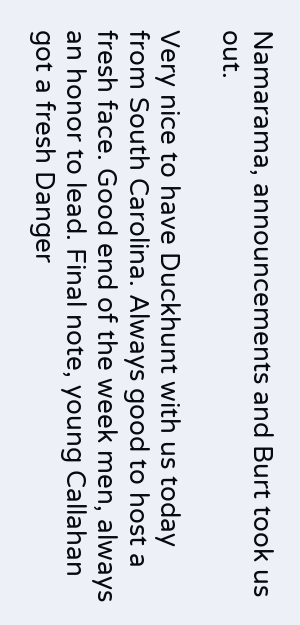Namarama, announcements and Burt took us out.

Very nice to have Duckhunt with us today from South Carolina. Always good to host a fresh face. Good end of the week men, always an honor to lead. Final note, young Callahan got a fresh Danger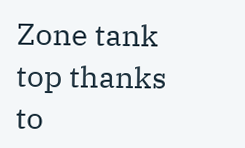Zone tank top thanks to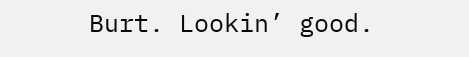Burt. Lookin’ good.